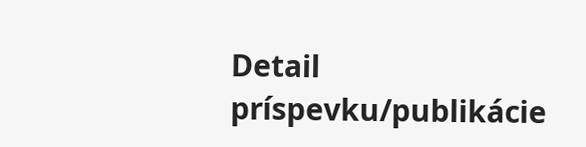Detail príspevku/publikácie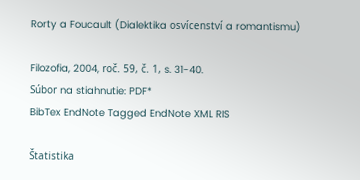Rorty a Foucault (Dialektika osvícenství a romantismu)

Filozofia, 2004, roč. 59, č. 1, s. 31-40.
Súbor na stiahnutie: PDF*
BibTex EndNote Tagged EndNote XML RIS

Štatistika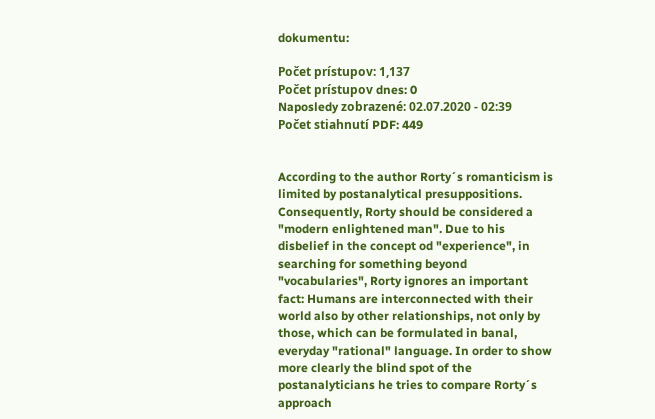dokumentu:

Počet prístupov: 1,137
Počet prístupov dnes: 0
Naposledy zobrazené: 02.07.2020 - 02:39
Počet stiahnutí PDF: 449


According to the author Rorty´s romanticism is limited by postanalytical presuppositions. Consequently, Rorty should be considered a "modern enlightened man". Due to his disbelief in the concept od "experience", in searching for something beyond "vocabularies", Rorty ignores an important fact: Humans are interconnected with their world also by other relationships, not only by those, which can be formulated in banal, everyday "rational" language. In order to show more clearly the blind spot of the postanalyticians he tries to compare Rorty´s approach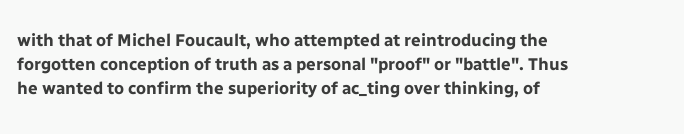with that of Michel Foucault, who attempted at reintroducing the forgotten conception of truth as a personal "proof" or "battle". Thus he wanted to confirm the superiority of ac_ting over thinking, of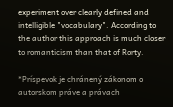experiment over clearly defined and intelligible "vocabulary". According to the author this approach is much closer to romanticism than that of Rorty.

*Príspevok je chránený zákonom o autorskom práve a právach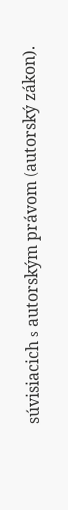súvisiacich s autorským právom (autorský zákon).